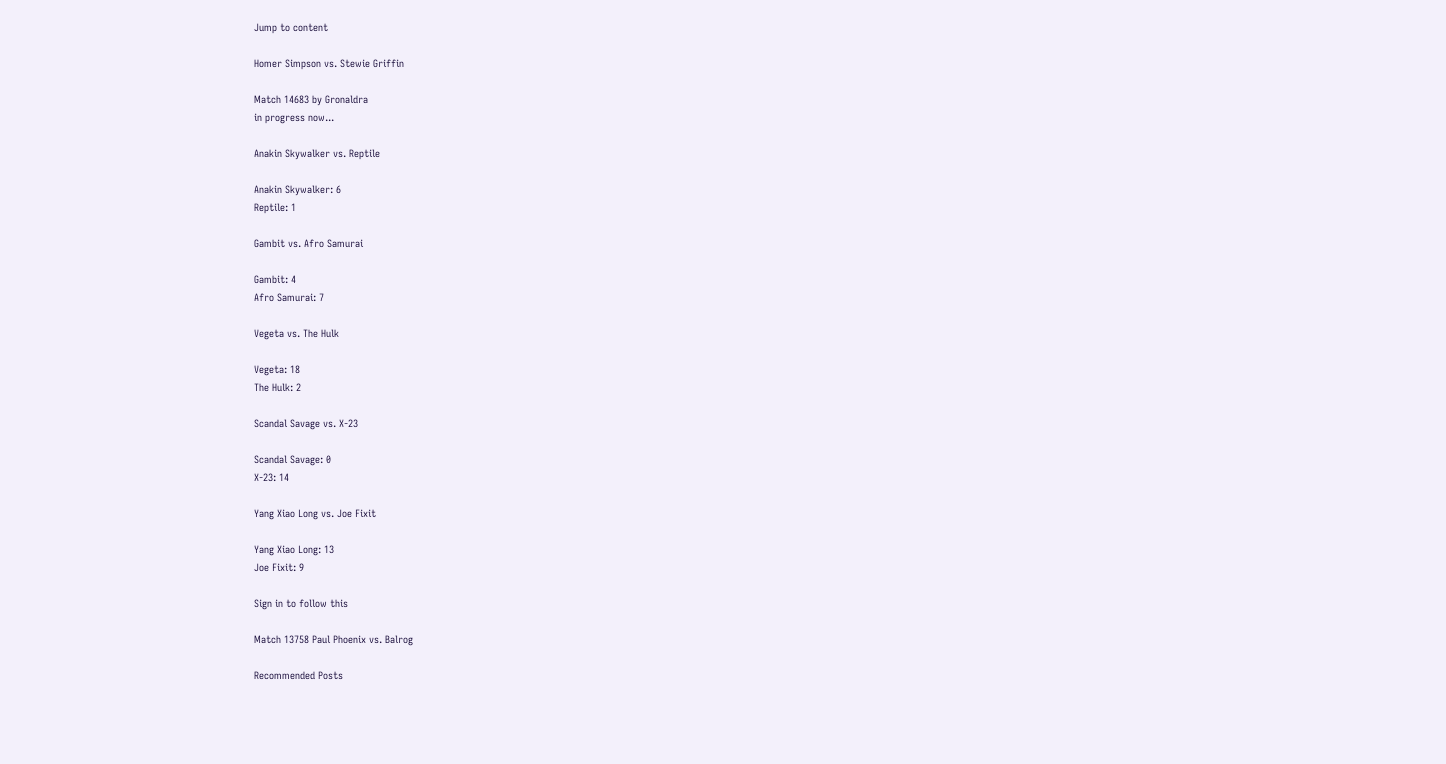Jump to content

Homer Simpson vs. Stewie Griffin

Match 14683 by Gronaldra
in progress now...

Anakin Skywalker vs. Reptile

Anakin Skywalker: 6
Reptile: 1

Gambit vs. Afro Samurai

Gambit: 4
Afro Samurai: 7

Vegeta vs. The Hulk

Vegeta: 18
The Hulk: 2

Scandal Savage vs. X-23

Scandal Savage: 0
X-23: 14

Yang Xiao Long vs. Joe Fixit

Yang Xiao Long: 13
Joe Fixit: 9

Sign in to follow this

Match 13758 Paul Phoenix vs. Balrog

Recommended Posts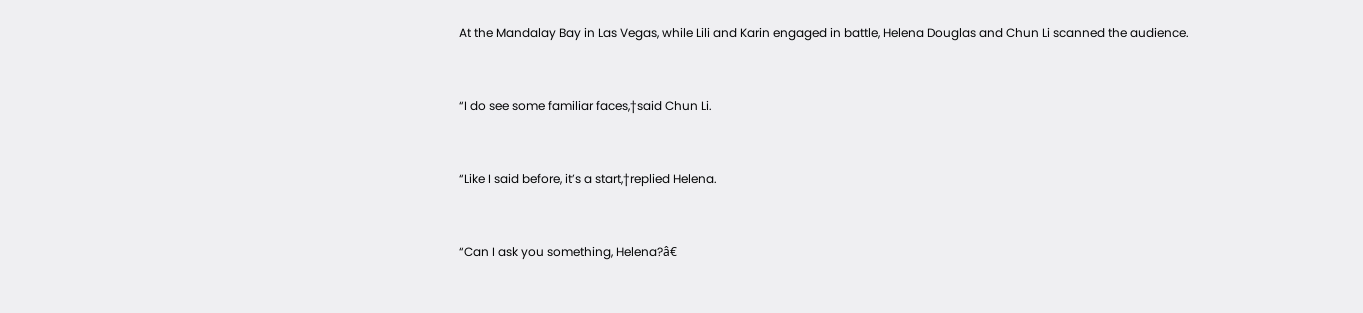At the Mandalay Bay in Las Vegas, while Lili and Karin engaged in battle, Helena Douglas and Chun Li scanned the audience.


“I do see some familiar faces,†said Chun Li.


“Like I said before, it’s a start,†replied Helena.


“Can I ask you something, Helena?â€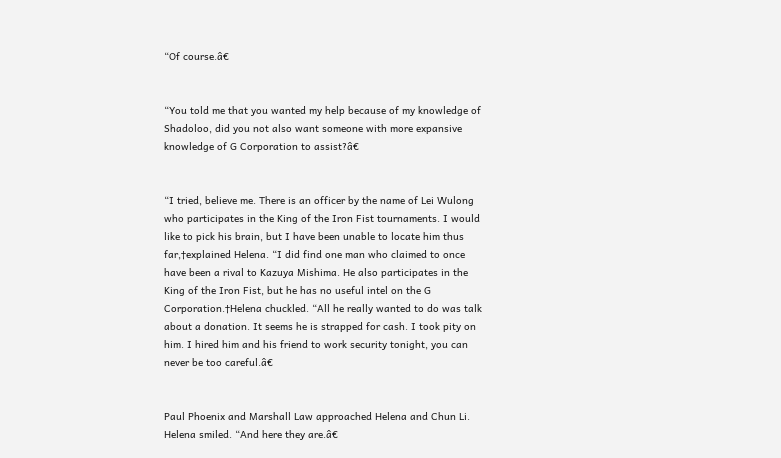“Of course.â€


“You told me that you wanted my help because of my knowledge of Shadoloo, did you not also want someone with more expansive knowledge of G Corporation to assist?â€


“I tried, believe me. There is an officer by the name of Lei Wulong who participates in the King of the Iron Fist tournaments. I would like to pick his brain, but I have been unable to locate him thus far,†explained Helena. “I did find one man who claimed to once have been a rival to Kazuya Mishima. He also participates in the King of the Iron Fist, but he has no useful intel on the G Corporation.†Helena chuckled. “All he really wanted to do was talk about a donation. It seems he is strapped for cash. I took pity on him. I hired him and his friend to work security tonight, you can never be too careful.â€


Paul Phoenix and Marshall Law approached Helena and Chun Li. Helena smiled. “And here they are.â€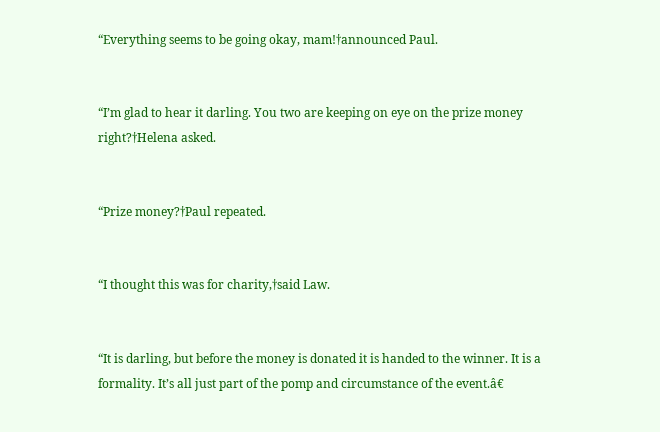“Everything seems to be going okay, mam!†announced Paul.


“I’m glad to hear it darling. You two are keeping on eye on the prize money right?†Helena asked.


“Prize money?†Paul repeated.


“I thought this was for charity,†said Law.


“It is darling, but before the money is donated it is handed to the winner. It is a formality. It’s all just part of the pomp and circumstance of the event.â€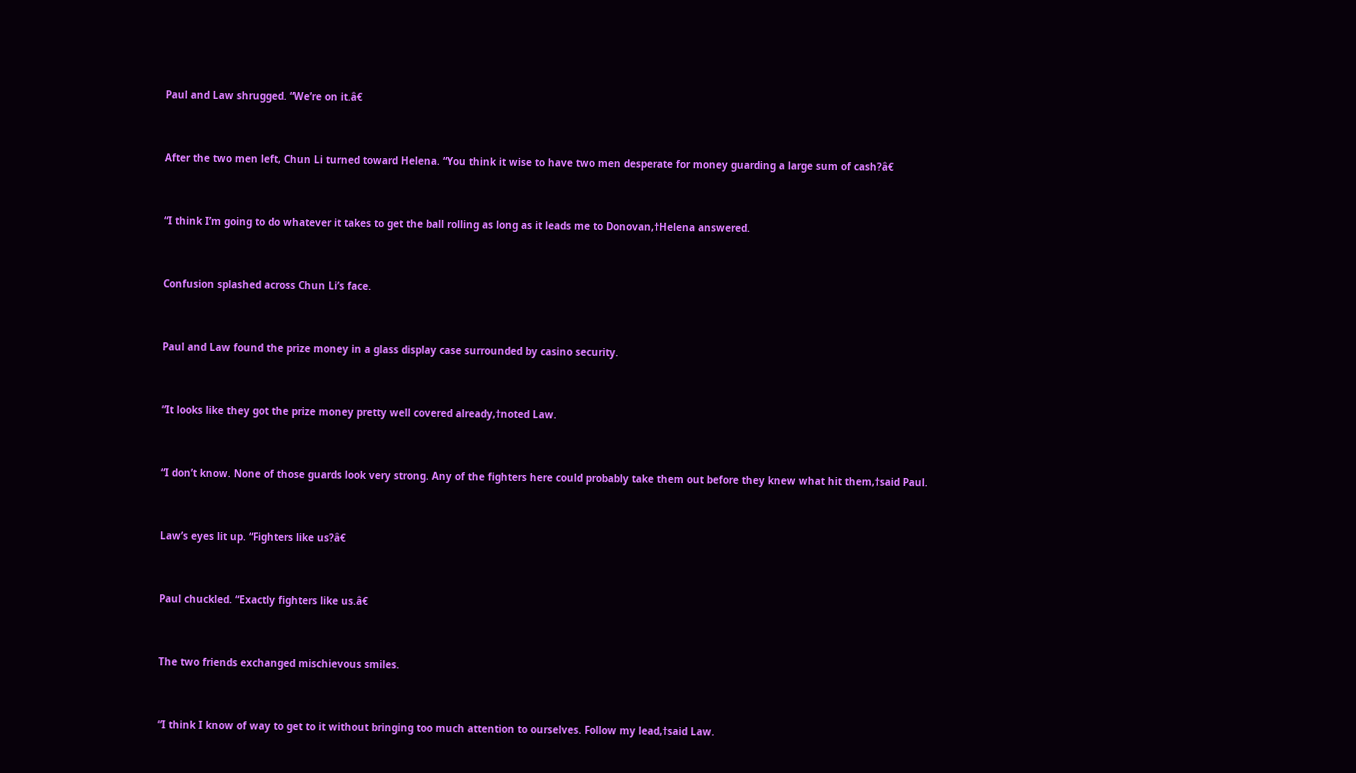Paul and Law shrugged. “We’re on it.â€


After the two men left, Chun Li turned toward Helena. “You think it wise to have two men desperate for money guarding a large sum of cash?â€


“I think I’m going to do whatever it takes to get the ball rolling as long as it leads me to Donovan,†Helena answered.


Confusion splashed across Chun Li’s face.


Paul and Law found the prize money in a glass display case surrounded by casino security.


“It looks like they got the prize money pretty well covered already,†noted Law.


“I don’t know. None of those guards look very strong. Any of the fighters here could probably take them out before they knew what hit them,†said Paul.


Law’s eyes lit up. “Fighters like us?â€


Paul chuckled. “Exactly fighters like us.â€


The two friends exchanged mischievous smiles.


“I think I know of way to get to it without bringing too much attention to ourselves. Follow my lead,†said Law.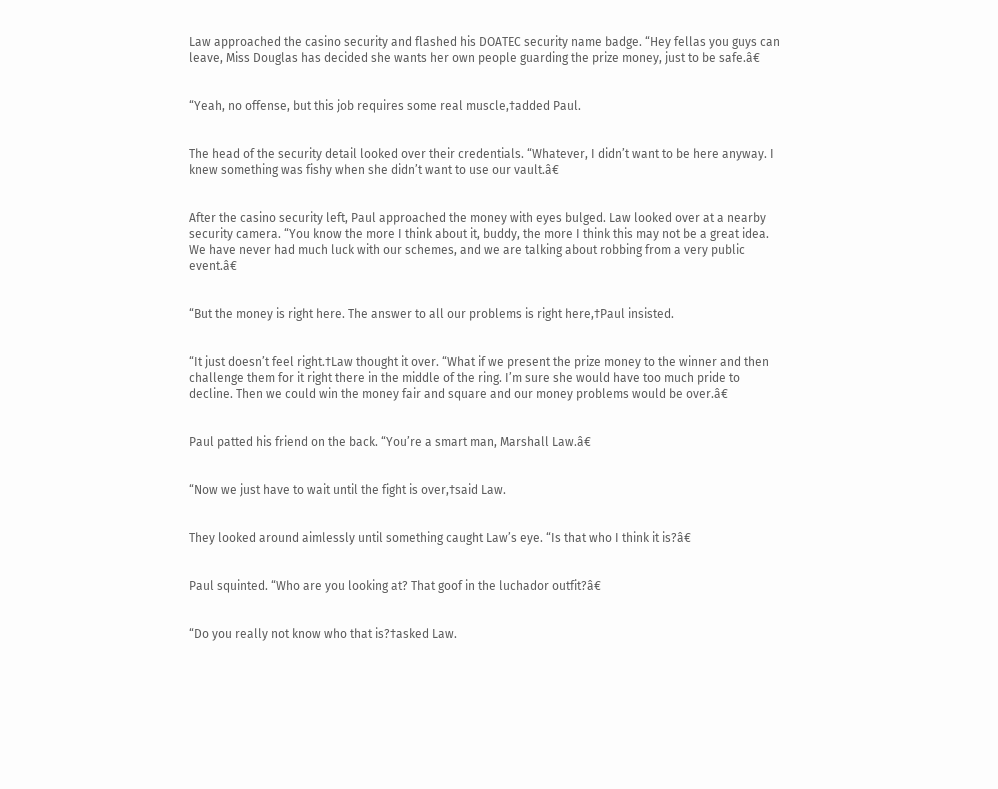Law approached the casino security and flashed his DOATEC security name badge. “Hey fellas you guys can leave, Miss Douglas has decided she wants her own people guarding the prize money, just to be safe.â€


“Yeah, no offense, but this job requires some real muscle,†added Paul.


The head of the security detail looked over their credentials. “Whatever, I didn’t want to be here anyway. I knew something was fishy when she didn’t want to use our vault.â€


After the casino security left, Paul approached the money with eyes bulged. Law looked over at a nearby security camera. “You know the more I think about it, buddy, the more I think this may not be a great idea. We have never had much luck with our schemes, and we are talking about robbing from a very public event.â€


“But the money is right here. The answer to all our problems is right here,†Paul insisted.


“It just doesn’t feel right.†Law thought it over. “What if we present the prize money to the winner and then challenge them for it right there in the middle of the ring. I’m sure she would have too much pride to decline. Then we could win the money fair and square and our money problems would be over.â€


Paul patted his friend on the back. “You’re a smart man, Marshall Law.â€


“Now we just have to wait until the fight is over,†said Law.


They looked around aimlessly until something caught Law’s eye. “Is that who I think it is?â€


Paul squinted. “Who are you looking at? That goof in the luchador outfit?â€


“Do you really not know who that is?†asked Law.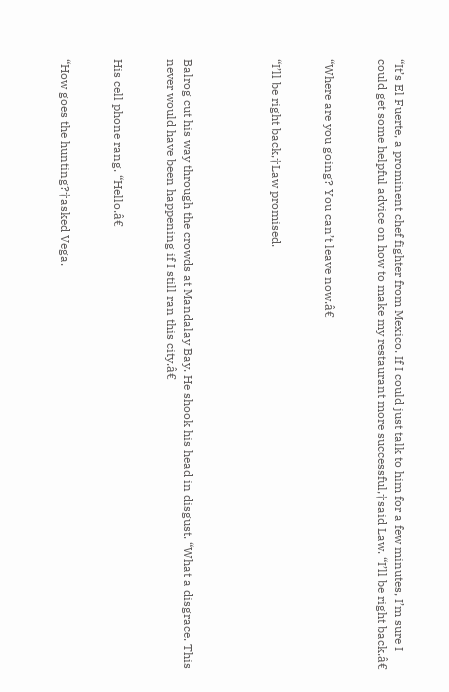“It’s El Fuerte, a prominent chef fighter from Mexico. If I could just talk to him for a few minutes, I’m sure I could get some helpful advice on how to make my restaurant more successful,†said Law. “I’ll be right back.â€


“Where are you going? You can’t leave now.â€


“I’ll be right back,†Law promised.




Balrog cut his way through the crowds at Mandalay Bay. He shook his head in disgust. “What a disgrace. This never would have been happening if I still ran this city.â€


His cell phone rang. “Hello.â€


“How goes the hunting?†asked Vega.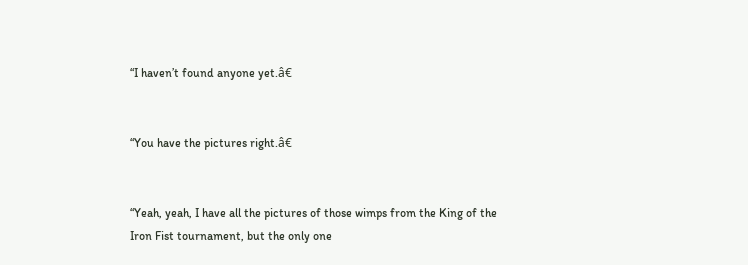“I haven’t found anyone yet.â€


“You have the pictures right.â€


“Yeah, yeah, I have all the pictures of those wimps from the King of the Iron Fist tournament, but the only one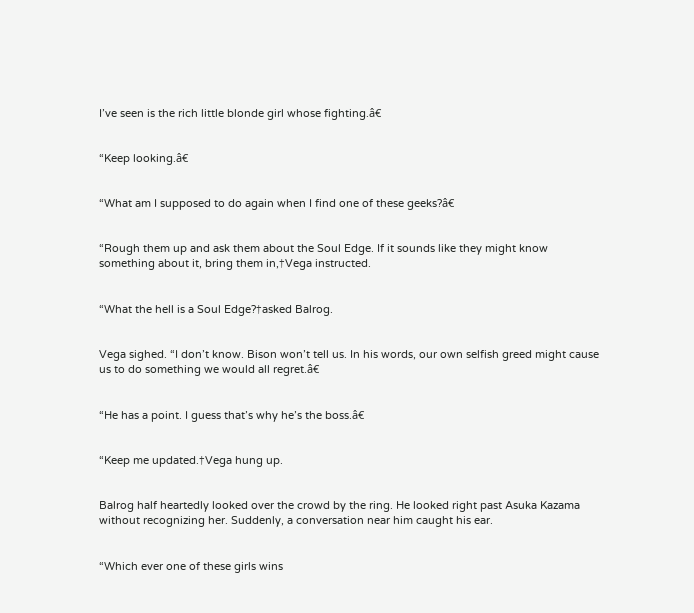I’ve seen is the rich little blonde girl whose fighting.â€


“Keep looking.â€


“What am I supposed to do again when I find one of these geeks?â€


“Rough them up and ask them about the Soul Edge. If it sounds like they might know something about it, bring them in,†Vega instructed.


“What the hell is a Soul Edge?†asked Balrog.


Vega sighed. “I don’t know. Bison won’t tell us. In his words, our own selfish greed might cause us to do something we would all regret.â€


“He has a point. I guess that’s why he’s the boss.â€


“Keep me updated.†Vega hung up.


Balrog half heartedly looked over the crowd by the ring. He looked right past Asuka Kazama without recognizing her. Suddenly, a conversation near him caught his ear.


“Which ever one of these girls wins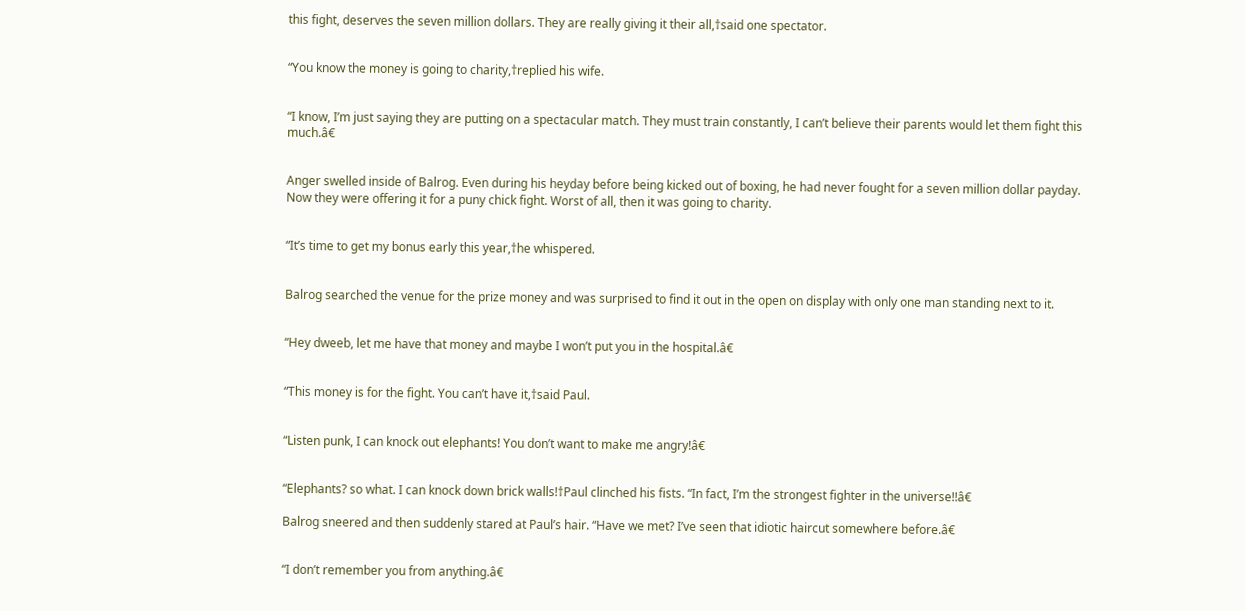this fight, deserves the seven million dollars. They are really giving it their all,†said one spectator.


“You know the money is going to charity,†replied his wife.


“I know, I’m just saying they are putting on a spectacular match. They must train constantly, I can’t believe their parents would let them fight this much.â€


Anger swelled inside of Balrog. Even during his heyday before being kicked out of boxing, he had never fought for a seven million dollar payday. Now they were offering it for a puny chick fight. Worst of all, then it was going to charity.


“It’s time to get my bonus early this year,†he whispered.


Balrog searched the venue for the prize money and was surprised to find it out in the open on display with only one man standing next to it.


“Hey dweeb, let me have that money and maybe I won’t put you in the hospital.â€


“This money is for the fight. You can’t have it,†said Paul.


“Listen punk, I can knock out elephants! You don’t want to make me angry!â€


“Elephants? so what. I can knock down brick walls!†Paul clinched his fists. “In fact, I’m the strongest fighter in the universe!!â€

Balrog sneered and then suddenly stared at Paul’s hair. “Have we met? I’ve seen that idiotic haircut somewhere before.â€


“I don’t remember you from anything.â€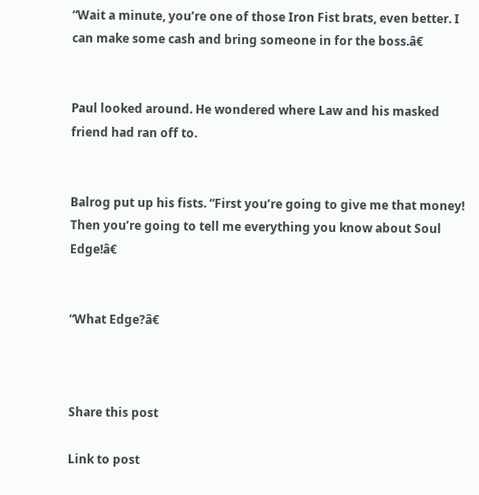“Wait a minute, you’re one of those Iron Fist brats, even better. I can make some cash and bring someone in for the boss.â€


Paul looked around. He wondered where Law and his masked friend had ran off to.


Balrog put up his fists. “First you’re going to give me that money! Then you’re going to tell me everything you know about Soul Edge!â€


“What Edge?â€



Share this post

Link to post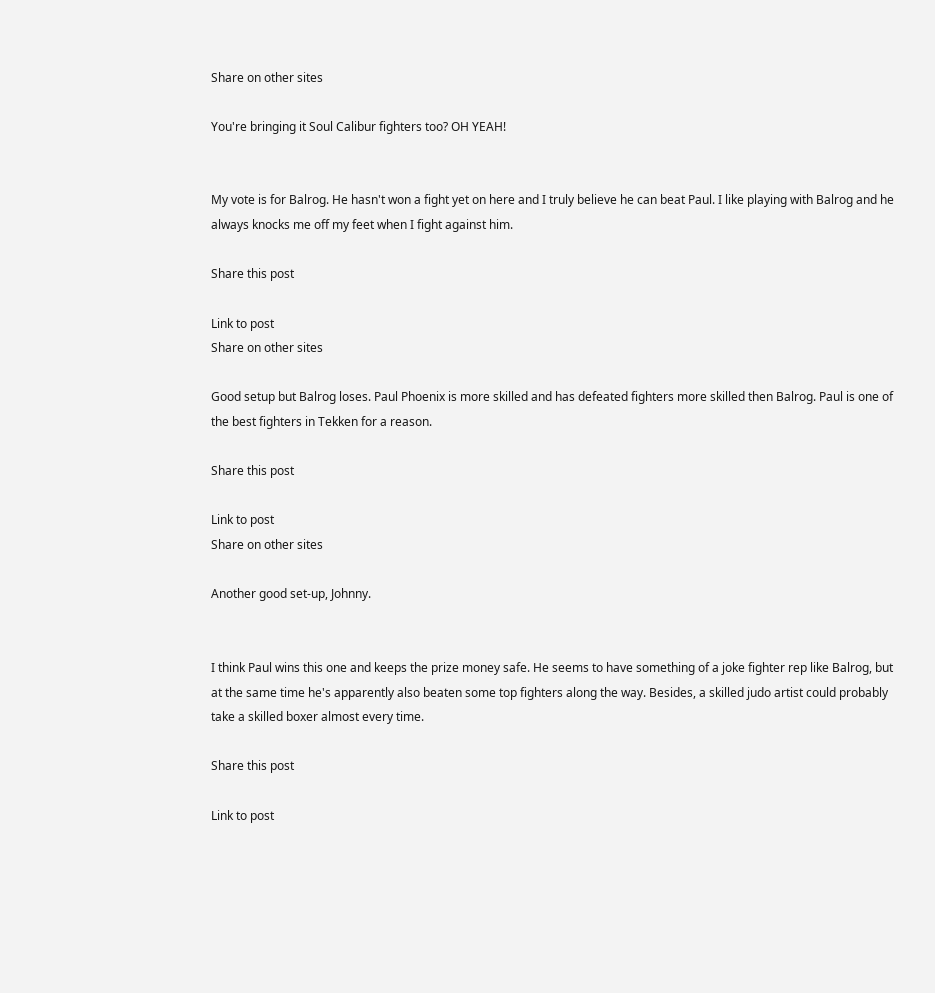Share on other sites

You're bringing it Soul Calibur fighters too? OH YEAH!


My vote is for Balrog. He hasn't won a fight yet on here and I truly believe he can beat Paul. I like playing with Balrog and he always knocks me off my feet when I fight against him.

Share this post

Link to post
Share on other sites

Good setup but Balrog loses. Paul Phoenix is more skilled and has defeated fighters more skilled then Balrog. Paul is one of the best fighters in Tekken for a reason.

Share this post

Link to post
Share on other sites

Another good set-up, Johnny.


I think Paul wins this one and keeps the prize money safe. He seems to have something of a joke fighter rep like Balrog, but at the same time he's apparently also beaten some top fighters along the way. Besides, a skilled judo artist could probably take a skilled boxer almost every time.

Share this post

Link to post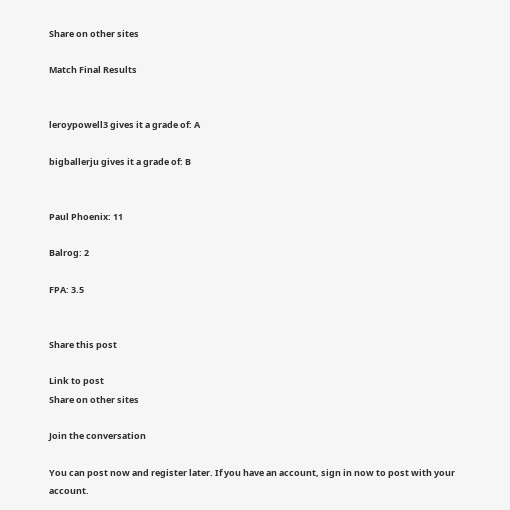Share on other sites

Match Final Results


leroypowell3 gives it a grade of: A

bigballerju gives it a grade of: B


Paul Phoenix: 11

Balrog: 2

FPA: 3.5


Share this post

Link to post
Share on other sites

Join the conversation

You can post now and register later. If you have an account, sign in now to post with your account.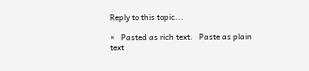Reply to this topic...

×   Pasted as rich text.   Paste as plain text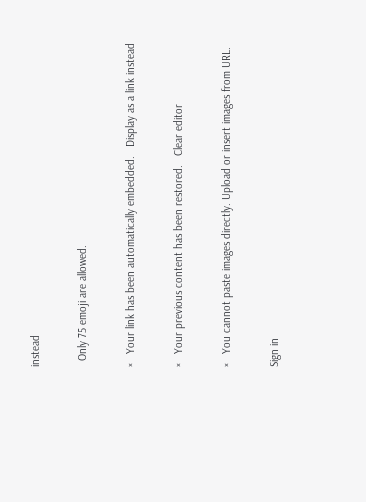instead

  Only 75 emoji are allowed.

×   Your link has been automatically embedded.   Display as a link instead

×   Your previous content has been restored.   Clear editor

×   You cannot paste images directly. Upload or insert images from URL.

Sign in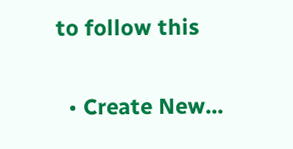to follow this

  • Create New...